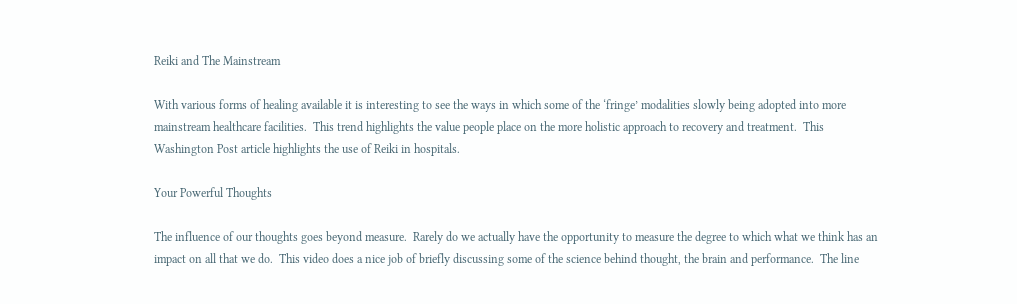Reiki and The Mainstream

With various forms of healing available it is interesting to see the ways in which some of the ‘fringe’ modalities slowly being adopted into more mainstream healthcare facilities.  This trend highlights the value people place on the more holistic approach to recovery and treatment.  This Washington Post article highlights the use of Reiki in hospitals.

Your Powerful Thoughts

The influence of our thoughts goes beyond measure.  Rarely do we actually have the opportunity to measure the degree to which what we think has an impact on all that we do.  This video does a nice job of briefly discussing some of the science behind thought, the brain and performance.  The line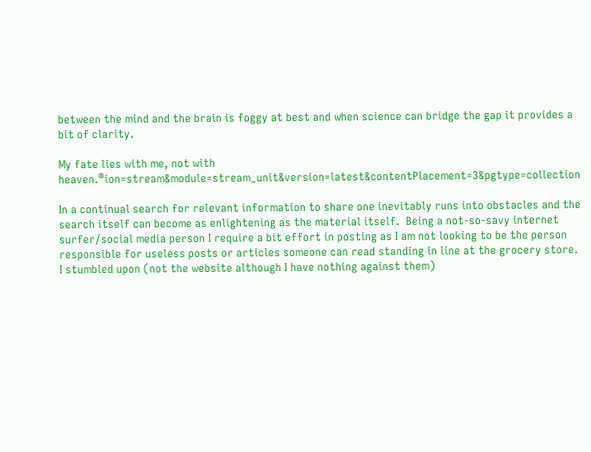between the mind and the brain is foggy at best and when science can bridge the gap it provides a bit of clarity.

My fate lies with me, not with heaven.®ion=stream&module=stream_unit&version=latest&contentPlacement=3&pgtype=collection

In a continual search for relevant information to share one inevitably runs into obstacles and the search itself can become as enlightening as the material itself.  Being a not-so-savy internet surfer/social media person I require a bit effort in posting as I am not looking to be the person responsible for useless posts or articles someone can read standing in line at the grocery store.  I stumbled upon (not the website although I have nothing against them)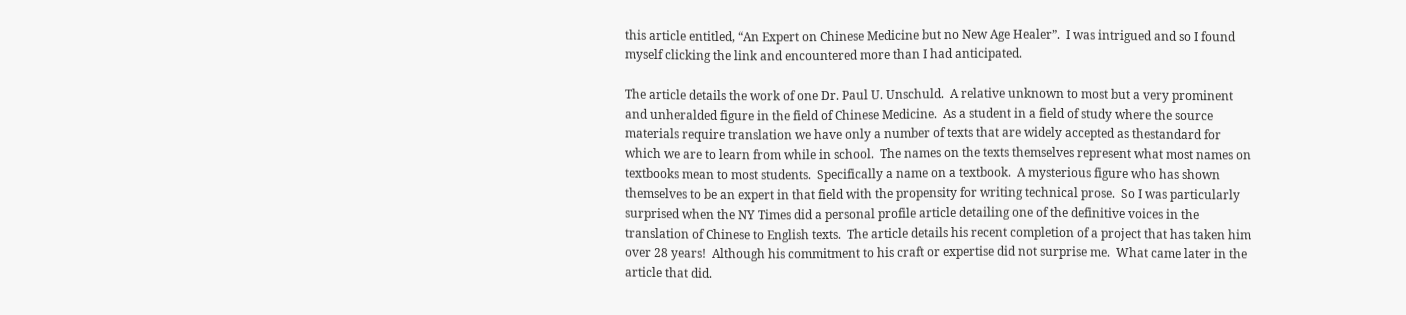this article entitled, “An Expert on Chinese Medicine but no New Age Healer”.  I was intrigued and so I found myself clicking the link and encountered more than I had anticipated.

The article details the work of one Dr. Paul U. Unschuld.  A relative unknown to most but a very prominent and unheralded figure in the field of Chinese Medicine.  As a student in a field of study where the source materials require translation we have only a number of texts that are widely accepted as thestandard for which we are to learn from while in school.  The names on the texts themselves represent what most names on textbooks mean to most students.  Specifically a name on a textbook.  A mysterious figure who has shown themselves to be an expert in that field with the propensity for writing technical prose.  So I was particularly surprised when the NY Times did a personal profile article detailing one of the definitive voices in the translation of Chinese to English texts.  The article details his recent completion of a project that has taken him over 28 years!  Although his commitment to his craft or expertise did not surprise me.  What came later in the article that did.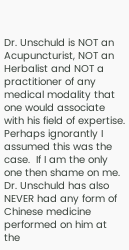Dr. Unschuld is NOT an Acupuncturist, NOT an Herbalist and NOT a practitioner of any medical modality that one would associate with his field of expertise.  Perhaps ignorantly I assumed this was the case.  If I am the only one then shame on me.  Dr. Unschuld has also NEVER had any form of Chinese medicine performed on him at the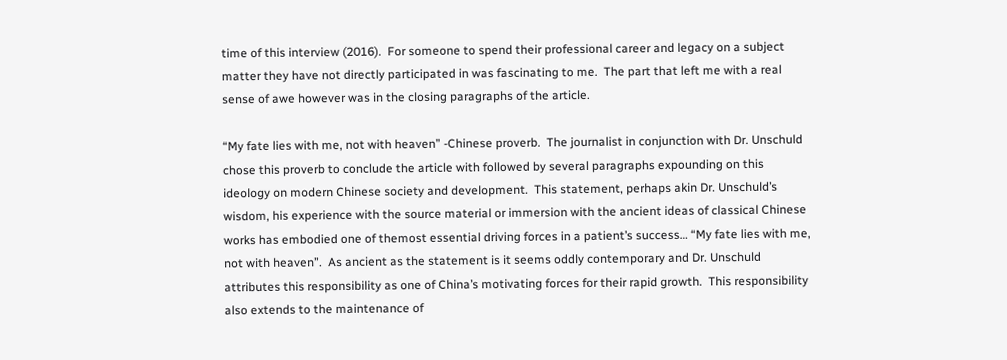time of this interview (2016).  For someone to spend their professional career and legacy on a subject matter they have not directly participated in was fascinating to me.  The part that left me with a real sense of awe however was in the closing paragraphs of the article.

“My fate lies with me, not with heaven” -Chinese proverb.  The journalist in conjunction with Dr. Unschuld chose this proverb to conclude the article with followed by several paragraphs expounding on this ideology on modern Chinese society and development.  This statement, perhaps akin Dr. Unschuld’s wisdom, his experience with the source material or immersion with the ancient ideas of classical Chinese works has embodied one of themost essential driving forces in a patient’s success… “My fate lies with me, not with heaven”.  As ancient as the statement is it seems oddly contemporary and Dr. Unschuld attributes this responsibility as one of China’s motivating forces for their rapid growth.  This responsibility also extends to the maintenance of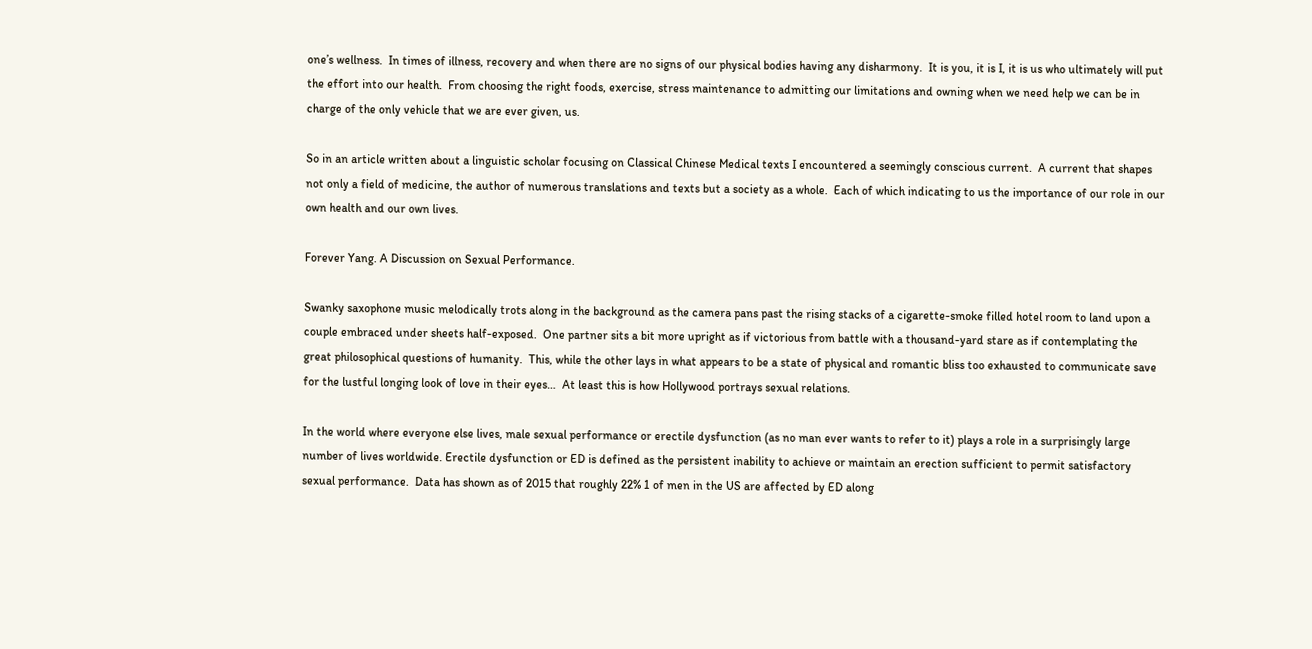one’s wellness.  In times of illness, recovery and when there are no signs of our physical bodies having any disharmony.  It is you, it is I, it is us who ultimately will put the effort into our health.  From choosing the right foods, exercise, stress maintenance to admitting our limitations and owning when we need help we can be in charge of the only vehicle that we are ever given, us.

So in an article written about a linguistic scholar focusing on Classical Chinese Medical texts I encountered a seemingly conscious current.  A current that shapes not only a field of medicine, the author of numerous translations and texts but a society as a whole.  Each of which indicating to us the importance of our role in our own health and our own lives.

Forever Yang. A Discussion on Sexual Performance.

Swanky saxophone music melodically trots along in the background as the camera pans past the rising stacks of a cigarette-smoke filled hotel room to land upon a couple embraced under sheets half-exposed.  One partner sits a bit more upright as if victorious from battle with a thousand-yard stare as if contemplating the great philosophical questions of humanity.  This, while the other lays in what appears to be a state of physical and romantic bliss too exhausted to communicate save for the lustful longing look of love in their eyes…  At least this is how Hollywood portrays sexual relations.

In the world where everyone else lives, male sexual performance or erectile dysfunction (as no man ever wants to refer to it) plays a role in a surprisingly large number of lives worldwide. Erectile dysfunction or ED is defined as the persistent inability to achieve or maintain an erection sufficient to permit satisfactory sexual performance.  Data has shown as of 2015 that roughly 22% 1 of men in the US are affected by ED along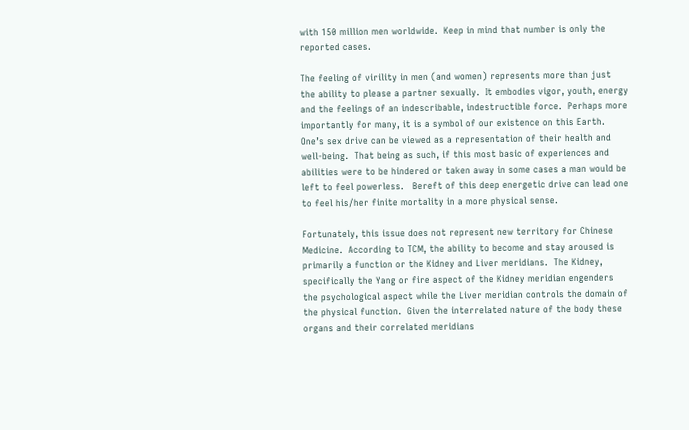with 150 million men worldwide.  Keep in mind that number is only the reported cases.

The feeling of virility in men (and women) represents more than just the ability to please a partner sexually.  It embodies vigor, youth, energy and the feelings of an indescribable, indestructible force.  Perhaps more importantly for many, it is a symbol of our existence on this Earth.  One’s sex drive can be viewed as a representation of their health and well-being.  That being as such, if this most basic of experiences and abilities were to be hindered or taken away in some cases a man would be left to feel powerless.   Bereft of this deep energetic drive can lead one to feel his/her finite mortality in a more physical sense.

Fortunately, this issue does not represent new territory for Chinese Medicine.  According to TCM, the ability to become and stay aroused is primarily a function or the Kidney and Liver meridians.  The Kidney, specifically the Yang or fire aspect of the Kidney meridian engenders the psychological aspect while the Liver meridian controls the domain of the physical function.  Given the interrelated nature of the body these organs and their correlated meridians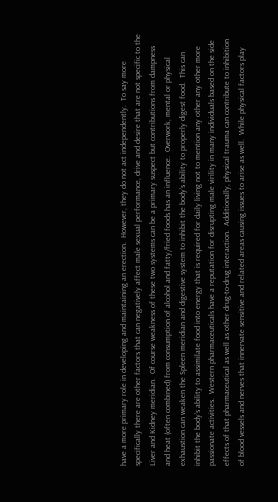have a more primary role in developing and maintaining an erection.  However, they do not act independently.  To say more specifically there are other factors that can negatively affect male sexual performance, drive and desire that are not specific to the Liver and Kidney meridian.  Of course weakness of these two systems can be a primary suspect but contributions from dampness and heat (often combined) from consumption of alcohol and fatty/fried foods has an influence.  Overwork, mental or physical exhaustion can weaken the Spleen meridian and digestive system to inhibit the body’s ability to properly digest food.  This can inhibit the body’s ability to assimilate food into energy that is required for daily living not to mention any other any other more passionate activities.  Western pharmaceuticals have a reputation for disrupting male virility in many individuals based on the side effects of that pharmaceutical as well as other drug-to-drug interaction.  Additionally, physical trauma can contribute to inhibition of blood vessels and nerves that innervate sensitive and related areas causing issues to arise as well.  While physical factors play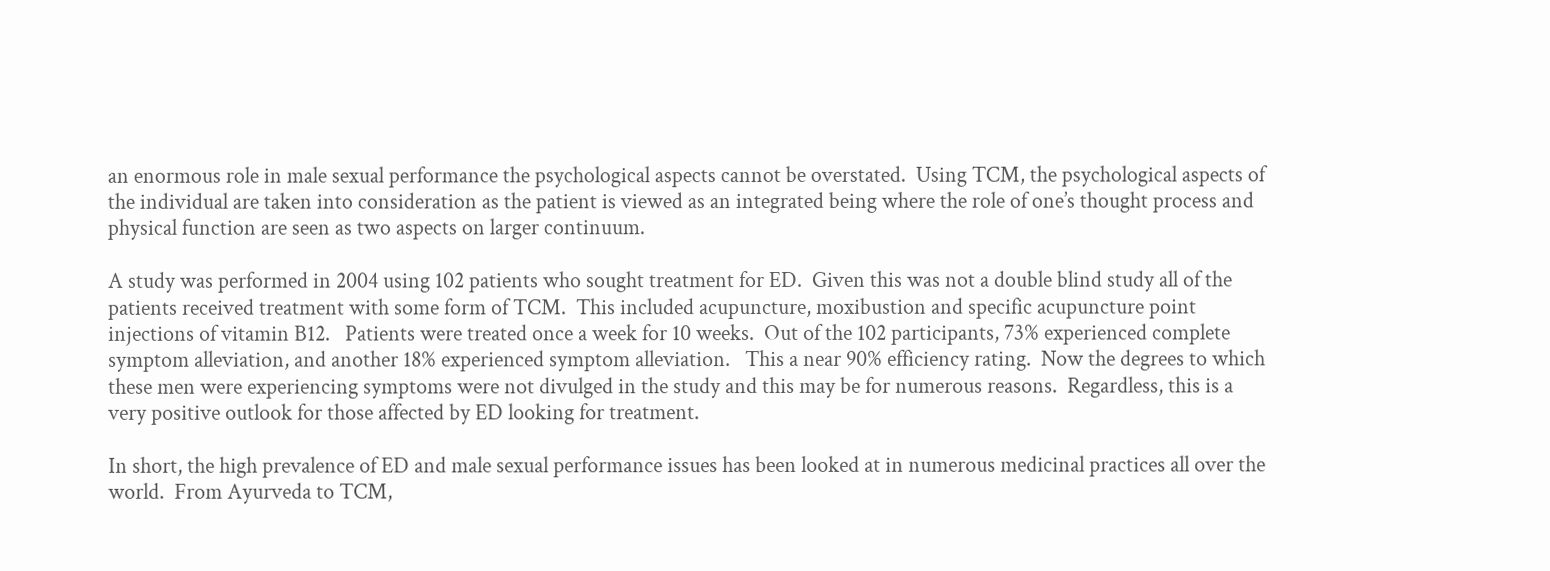an enormous role in male sexual performance the psychological aspects cannot be overstated.  Using TCM, the psychological aspects of the individual are taken into consideration as the patient is viewed as an integrated being where the role of one’s thought process and physical function are seen as two aspects on larger continuum.

A study was performed in 2004 using 102 patients who sought treatment for ED.  Given this was not a double blind study all of the patients received treatment with some form of TCM.  This included acupuncture, moxibustion and specific acupuncture point injections of vitamin B12.   Patients were treated once a week for 10 weeks.  Out of the 102 participants, 73% experienced complete symptom alleviation, and another 18% experienced symptom alleviation.   This a near 90% efficiency rating.  Now the degrees to which these men were experiencing symptoms were not divulged in the study and this may be for numerous reasons.  Regardless, this is a very positive outlook for those affected by ED looking for treatment.

In short, the high prevalence of ED and male sexual performance issues has been looked at in numerous medicinal practices all over the world.  From Ayurveda to TCM,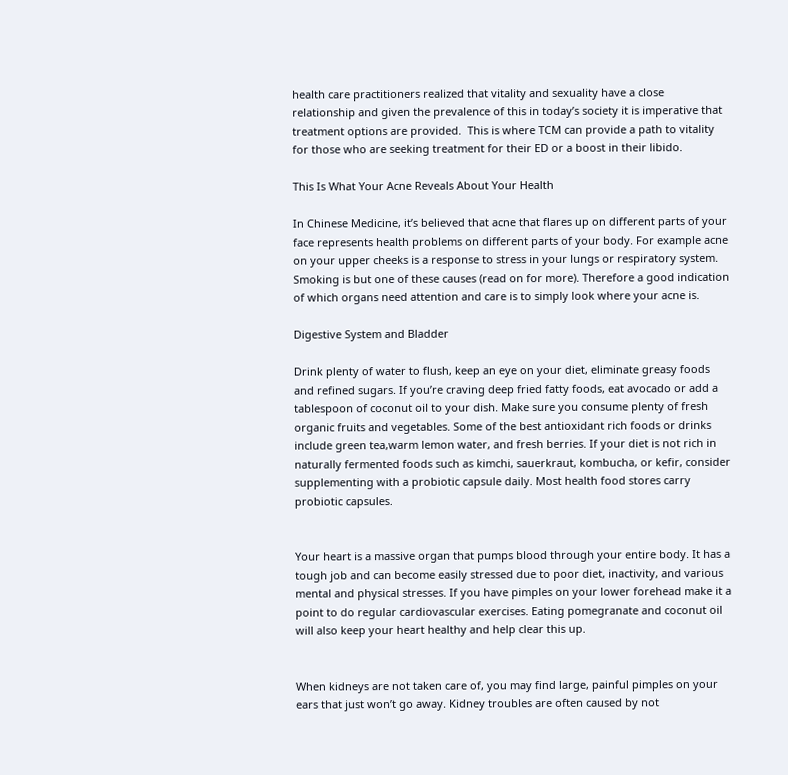health care practitioners realized that vitality and sexuality have a close relationship and given the prevalence of this in today’s society it is imperative that treatment options are provided.  This is where TCM can provide a path to vitality for those who are seeking treatment for their ED or a boost in their libido.

This Is What Your Acne Reveals About Your Health

In Chinese Medicine, it’s believed that acne that flares up on different parts of your face represents health problems on different parts of your body. For example acne on your upper cheeks is a response to stress in your lungs or respiratory system. Smoking is but one of these causes (read on for more). Therefore a good indication of which organs need attention and care is to simply look where your acne is.

Digestive System and Bladder

Drink plenty of water to flush, keep an eye on your diet, eliminate greasy foods and refined sugars. If you’re craving deep fried fatty foods, eat avocado or add a tablespoon of coconut oil to your dish. Make sure you consume plenty of fresh organic fruits and vegetables. Some of the best antioxidant rich foods or drinks include green tea,warm lemon water, and fresh berries. If your diet is not rich in naturally fermented foods such as kimchi, sauerkraut, kombucha, or kefir, consider supplementing with a probiotic capsule daily. Most health food stores carry probiotic capsules.


Your heart is a massive organ that pumps blood through your entire body. It has a tough job and can become easily stressed due to poor diet, inactivity, and various mental and physical stresses. If you have pimples on your lower forehead make it a point to do regular cardiovascular exercises. Eating pomegranate and coconut oil will also keep your heart healthy and help clear this up.


When kidneys are not taken care of, you may find large, painful pimples on your ears that just won’t go away. Kidney troubles are often caused by not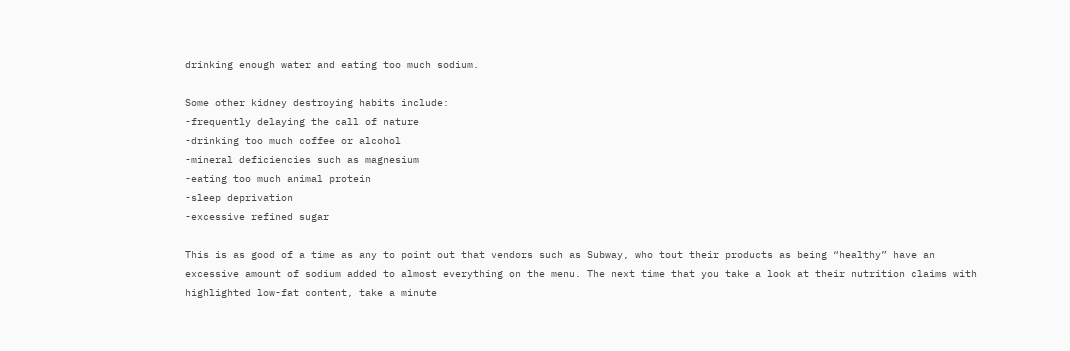drinking enough water and eating too much sodium.

Some other kidney destroying habits include:
-frequently delaying the call of nature
-drinking too much coffee or alcohol
-mineral deficiencies such as magnesium
-eating too much animal protein
-sleep deprivation
-excessive refined sugar

This is as good of a time as any to point out that vendors such as Subway, who tout their products as being “healthy” have an excessive amount of sodium added to almost everything on the menu. The next time that you take a look at their nutrition claims with highlighted low-fat content, take a minute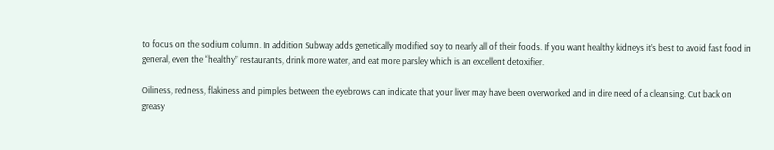to focus on the sodium column. In addition Subway adds genetically modified soy to nearly all of their foods. If you want healthy kidneys it’s best to avoid fast food in general, even the “healthy” restaurants, drink more water, and eat more parsley which is an excellent detoxifier.

Oiliness, redness, flakiness and pimples between the eyebrows can indicate that your liver may have been overworked and in dire need of a cleansing. Cut back on greasy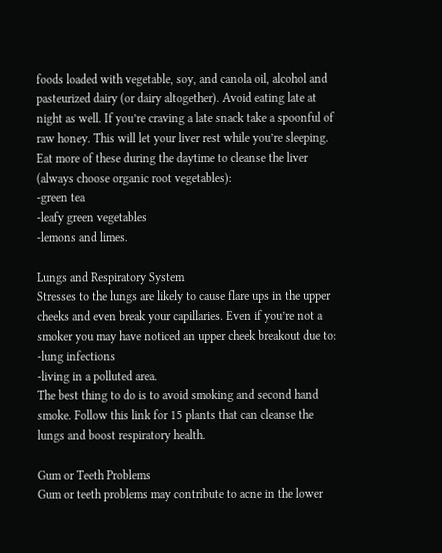foods loaded with vegetable, soy, and canola oil, alcohol and pasteurized dairy (or dairy altogether). Avoid eating late at night as well. If you’re craving a late snack take a spoonful of raw honey. This will let your liver rest while you’re sleeping. Eat more of these during the daytime to cleanse the liver (always choose organic root vegetables):
-green tea
-leafy green vegetables
-lemons and limes.

Lungs and Respiratory System
Stresses to the lungs are likely to cause flare ups in the upper cheeks and even break your capillaries. Even if you’re not a smoker you may have noticed an upper cheek breakout due to:
-lung infections
-living in a polluted area.
The best thing to do is to avoid smoking and second hand smoke. Follow this link for 15 plants that can cleanse the lungs and boost respiratory health.

Gum or Teeth Problems
Gum or teeth problems may contribute to acne in the lower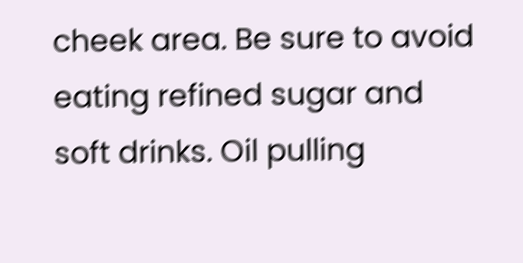cheek area. Be sure to avoid eating refined sugar and soft drinks. Oil pulling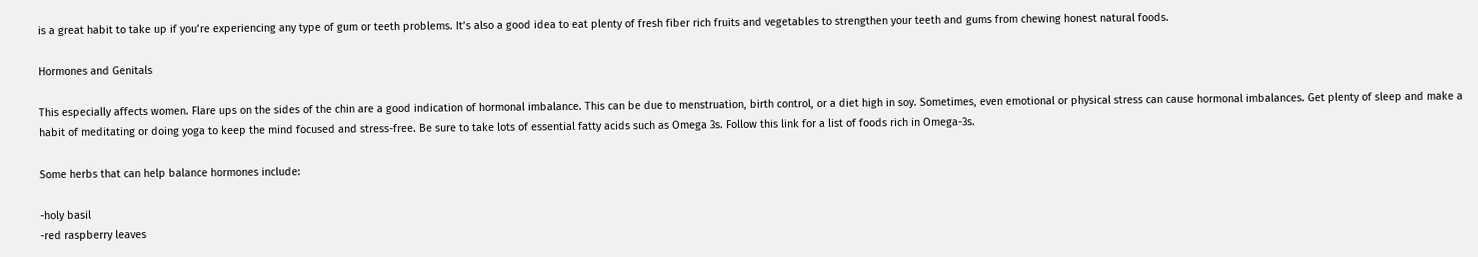is a great habit to take up if you’re experiencing any type of gum or teeth problems. It’s also a good idea to eat plenty of fresh fiber rich fruits and vegetables to strengthen your teeth and gums from chewing honest natural foods.

Hormones and Genitals

This especially affects women. Flare ups on the sides of the chin are a good indication of hormonal imbalance. This can be due to menstruation, birth control, or a diet high in soy. Sometimes, even emotional or physical stress can cause hormonal imbalances. Get plenty of sleep and make a habit of meditating or doing yoga to keep the mind focused and stress-free. Be sure to take lots of essential fatty acids such as Omega 3s. Follow this link for a list of foods rich in Omega-3s.

Some herbs that can help balance hormones include:

-holy basil
-red raspberry leaves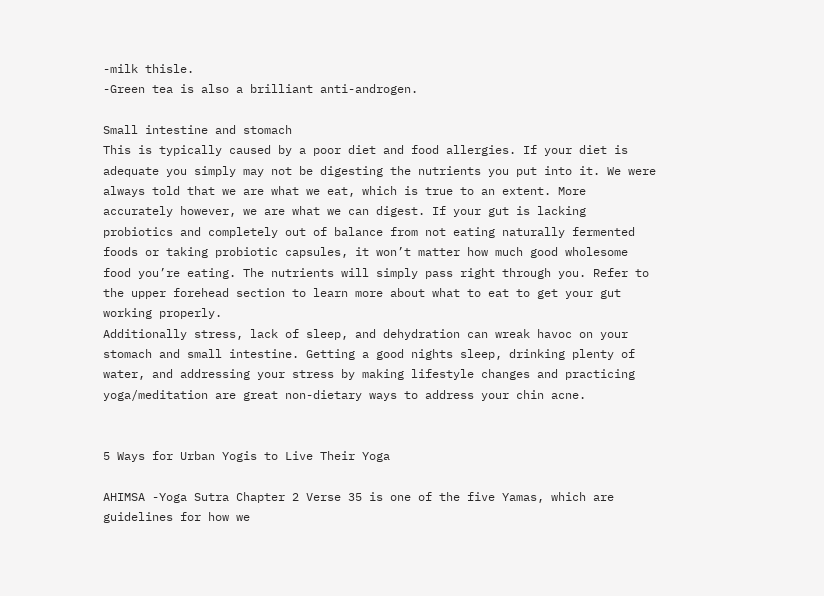-milk thisle.
-Green tea is also a brilliant anti-androgen.

Small intestine and stomach
This is typically caused by a poor diet and food allergies. If your diet is adequate you simply may not be digesting the nutrients you put into it. We were always told that we are what we eat, which is true to an extent. More accurately however, we are what we can digest. If your gut is lacking probiotics and completely out of balance from not eating naturally fermented foods or taking probiotic capsules, it won’t matter how much good wholesome food you’re eating. The nutrients will simply pass right through you. Refer to the upper forehead section to learn more about what to eat to get your gut working properly.
Additionally stress, lack of sleep, and dehydration can wreak havoc on your stomach and small intestine. Getting a good nights sleep, drinking plenty of water, and addressing your stress by making lifestyle changes and practicing yoga/meditation are great non-dietary ways to address your chin acne.


5 Ways for Urban Yogis to Live Their Yoga

AHIMSA -Yoga Sutra Chapter 2 Verse 35 is one of the five Yamas, which are guidelines for how we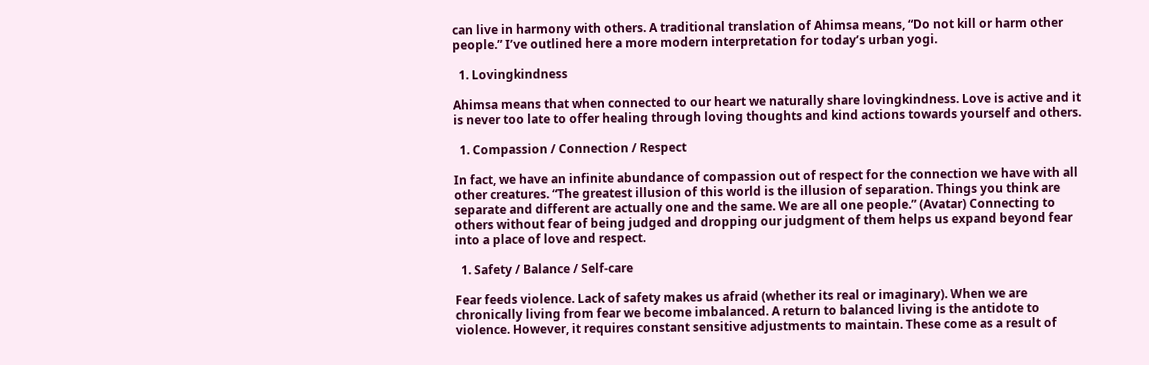can live in harmony with others. A traditional translation of Ahimsa means, “Do not kill or harm other people.” I’ve outlined here a more modern interpretation for today’s urban yogi.

  1. Lovingkindness

Ahimsa means that when connected to our heart we naturally share lovingkindness. Love is active and it is never too late to offer healing through loving thoughts and kind actions towards yourself and others.

  1. Compassion / Connection / Respect

In fact, we have an infinite abundance of compassion out of respect for the connection we have with all other creatures. “The greatest illusion of this world is the illusion of separation. Things you think are separate and different are actually one and the same. We are all one people.” (Avatar) Connecting to others without fear of being judged and dropping our judgment of them helps us expand beyond fear into a place of love and respect.

  1. Safety / Balance / Self-care

Fear feeds violence. Lack of safety makes us afraid (whether its real or imaginary). When we are chronically living from fear we become imbalanced. A return to balanced living is the antidote to violence. However, it requires constant sensitive adjustments to maintain. These come as a result of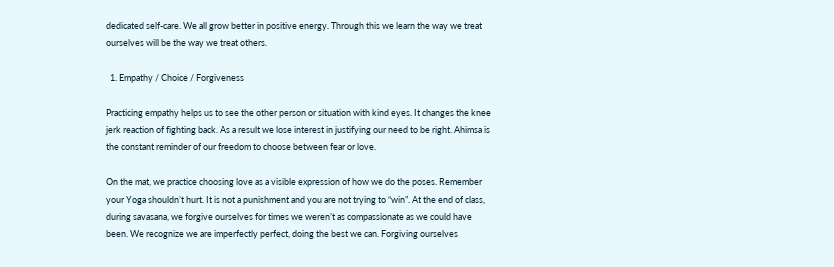dedicated self-care. We all grow better in positive energy. Through this we learn the way we treat ourselves will be the way we treat others.

  1. Empathy / Choice / Forgiveness

Practicing empathy helps us to see the other person or situation with kind eyes. It changes the knee jerk reaction of fighting back. As a result we lose interest in justifying our need to be right. Ahimsa is the constant reminder of our freedom to choose between fear or love.

On the mat, we practice choosing love as a visible expression of how we do the poses. Remember your Yoga shouldn’t hurt. It is not a punishment and you are not trying to “win”. At the end of class, during savasana, we forgive ourselves for times we weren’t as compassionate as we could have been. We recognize we are imperfectly perfect, doing the best we can. Forgiving ourselves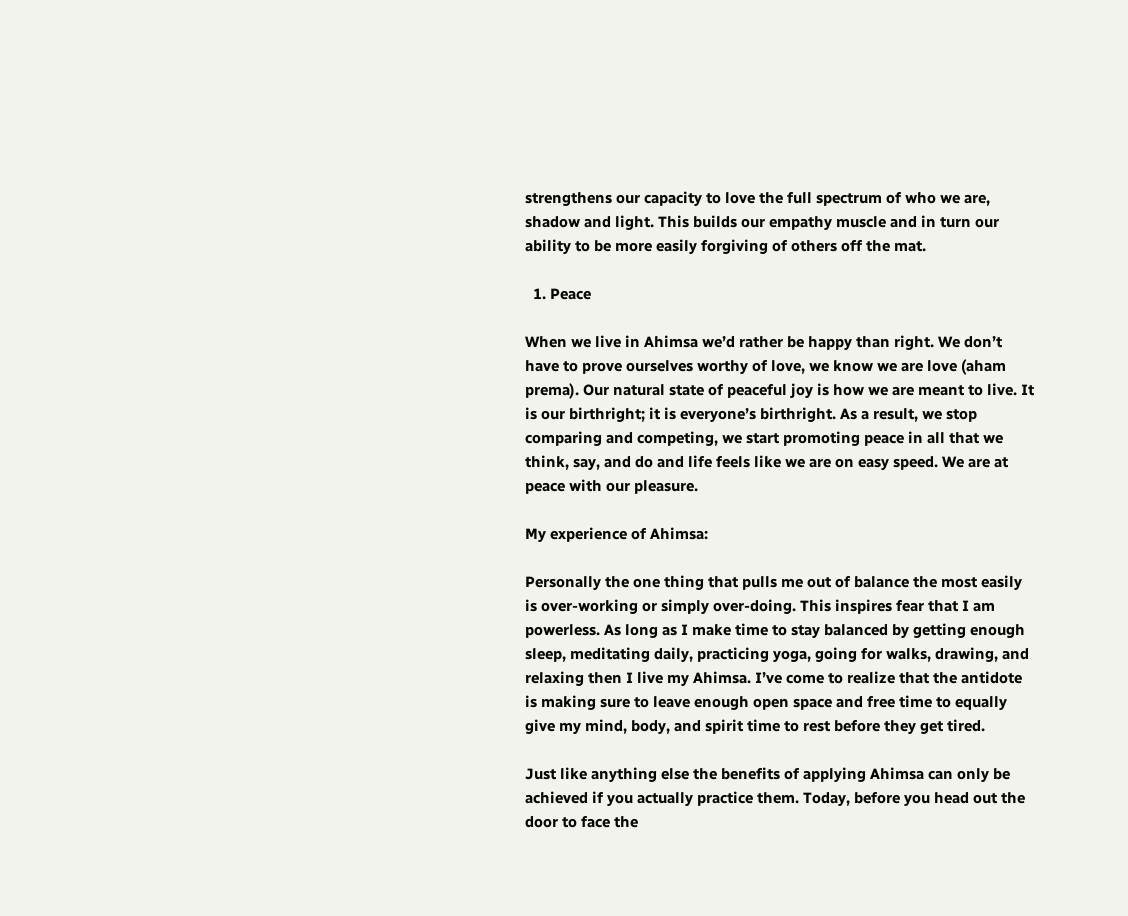strengthens our capacity to love the full spectrum of who we are, shadow and light. This builds our empathy muscle and in turn our ability to be more easily forgiving of others off the mat.

  1. Peace

When we live in Ahimsa we’d rather be happy than right. We don’t have to prove ourselves worthy of love, we know we are love (aham prema). Our natural state of peaceful joy is how we are meant to live. It is our birthright; it is everyone’s birthright. As a result, we stop comparing and competing, we start promoting peace in all that we think, say, and do and life feels like we are on easy speed. We are at peace with our pleasure.

My experience of Ahimsa:

Personally the one thing that pulls me out of balance the most easily is over-working or simply over-doing. This inspires fear that I am powerless. As long as I make time to stay balanced by getting enough sleep, meditating daily, practicing yoga, going for walks, drawing, and relaxing then I live my Ahimsa. I’ve come to realize that the antidote is making sure to leave enough open space and free time to equally give my mind, body, and spirit time to rest before they get tired.

Just like anything else the benefits of applying Ahimsa can only be achieved if you actually practice them. Today, before you head out the door to face the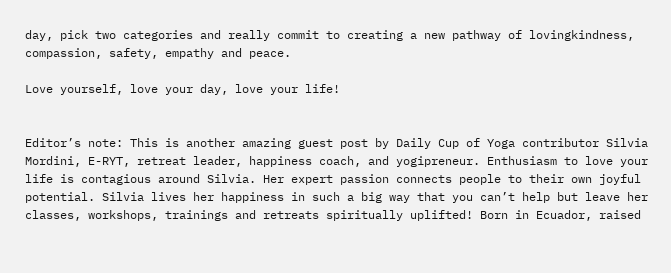day, pick two categories and really commit to creating a new pathway of lovingkindness, compassion, safety, empathy and peace.

Love yourself, love your day, love your life!


Editor’s note: This is another amazing guest post by Daily Cup of Yoga contributor Silvia Mordini, E-RYT, retreat leader, happiness coach, and yogipreneur. Enthusiasm to love your life is contagious around Silvia. Her expert passion connects people to their own joyful potential. Silvia lives her happiness in such a big way that you can’t help but leave her classes, workshops, trainings and retreats spiritually uplifted! Born in Ecuador, raised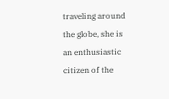traveling around the globe, she is an enthusiastic citizen of the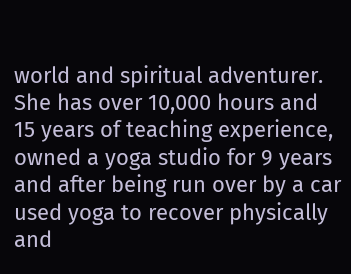world and spiritual adventurer. She has over 10,000 hours and 15 years of teaching experience, owned a yoga studio for 9 years and after being run over by a car used yoga to recover physically and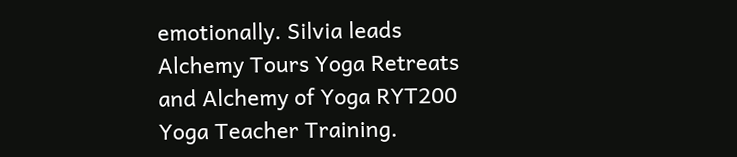emotionally. Silvia leads Alchemy Tours Yoga Retreats and Alchemy of Yoga RYT200 Yoga Teacher Training.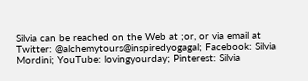Silvia can be reached on the Web at ;or, or via email at Twitter: @alchemytours@inspiredyogagal; Facebook: Silvia Mordini; YouTube: lovingyourday; Pinterest: Silvia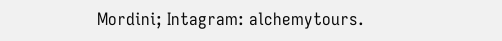Mordini; Intagram: alchemytours.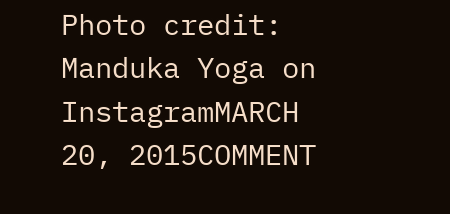Photo credit: Manduka Yoga on InstagramMARCH 20, 2015COMMENT